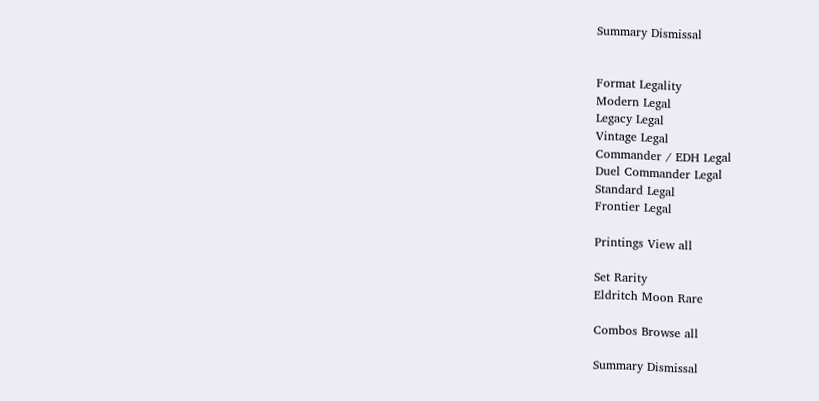Summary Dismissal


Format Legality
Modern Legal
Legacy Legal
Vintage Legal
Commander / EDH Legal
Duel Commander Legal
Standard Legal
Frontier Legal

Printings View all

Set Rarity
Eldritch Moon Rare

Combos Browse all

Summary Dismissal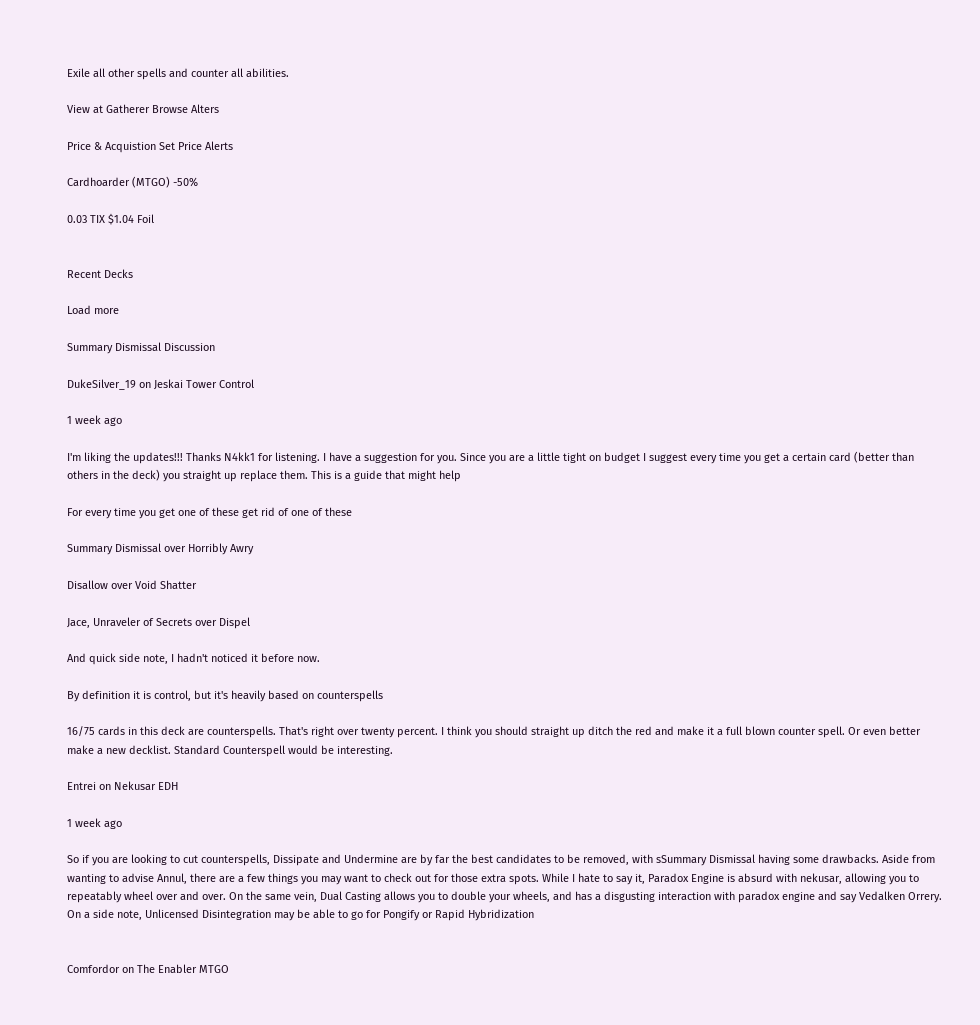Exile all other spells and counter all abilities.

View at Gatherer Browse Alters

Price & Acquistion Set Price Alerts

Cardhoarder (MTGO) -50%

0.03 TIX $1.04 Foil


Recent Decks

Load more

Summary Dismissal Discussion

DukeSilver_19 on Jeskai Tower Control

1 week ago

I'm liking the updates!!! Thanks N4kk1 for listening. I have a suggestion for you. Since you are a little tight on budget I suggest every time you get a certain card (better than others in the deck) you straight up replace them. This is a guide that might help

For every time you get one of these get rid of one of these

Summary Dismissal over Horribly Awry

Disallow over Void Shatter

Jace, Unraveler of Secrets over Dispel

And quick side note, I hadn't noticed it before now.

By definition it is control, but it's heavily based on counterspells

16/75 cards in this deck are counterspells. That's right over twenty percent. I think you should straight up ditch the red and make it a full blown counter spell. Or even better make a new decklist. Standard Counterspell would be interesting.

Entrei on Nekusar EDH

1 week ago

So if you are looking to cut counterspells, Dissipate and Undermine are by far the best candidates to be removed, with sSummary Dismissal having some drawbacks. Aside from wanting to advise Annul, there are a few things you may want to check out for those extra spots. While I hate to say it, Paradox Engine is absurd with nekusar, allowing you to repeatably wheel over and over. On the same vein, Dual Casting allows you to double your wheels, and has a disgusting interaction with paradox engine and say Vedalken Orrery. On a side note, Unlicensed Disintegration may be able to go for Pongify or Rapid Hybridization


Comfordor on The Enabler MTGO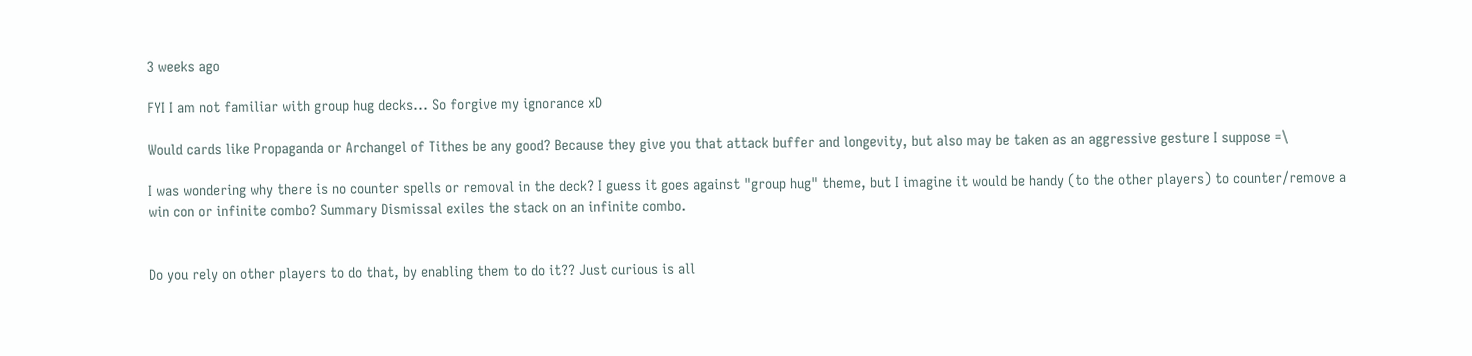3 weeks ago

FYI I am not familiar with group hug decks... So forgive my ignorance xD

Would cards like Propaganda or Archangel of Tithes be any good? Because they give you that attack buffer and longevity, but also may be taken as an aggressive gesture I suppose =\

I was wondering why there is no counter spells or removal in the deck? I guess it goes against "group hug" theme, but I imagine it would be handy (to the other players) to counter/remove a win con or infinite combo? Summary Dismissal exiles the stack on an infinite combo.


Do you rely on other players to do that, by enabling them to do it?? Just curious is all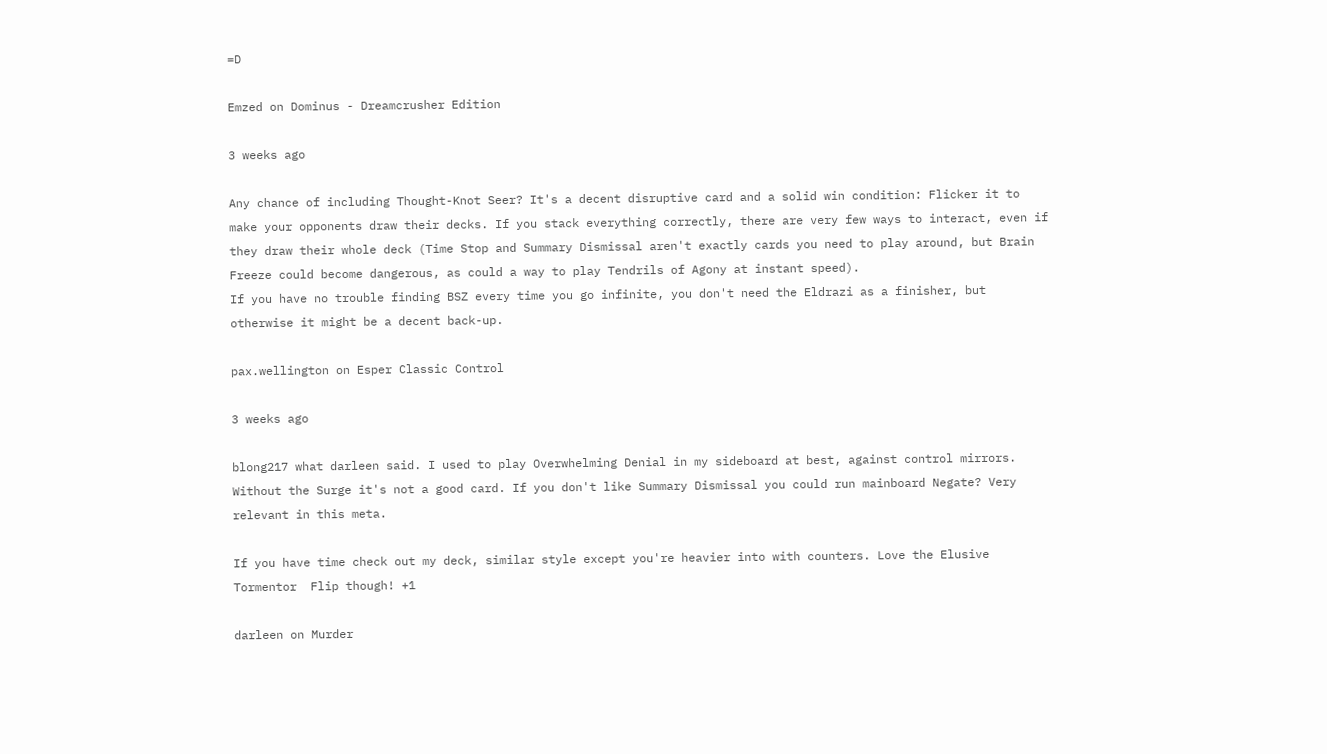=D

Emzed on Dominus - Dreamcrusher Edition

3 weeks ago

Any chance of including Thought-Knot Seer? It's a decent disruptive card and a solid win condition: Flicker it to make your opponents draw their decks. If you stack everything correctly, there are very few ways to interact, even if they draw their whole deck (Time Stop and Summary Dismissal aren't exactly cards you need to play around, but Brain Freeze could become dangerous, as could a way to play Tendrils of Agony at instant speed).
If you have no trouble finding BSZ every time you go infinite, you don't need the Eldrazi as a finisher, but otherwise it might be a decent back-up.

pax.wellington on Esper Classic Control

3 weeks ago

blong217 what darleen said. I used to play Overwhelming Denial in my sideboard at best, against control mirrors. Without the Surge it's not a good card. If you don't like Summary Dismissal you could run mainboard Negate? Very relevant in this meta.

If you have time check out my deck, similar style except you're heavier into with counters. Love the Elusive Tormentor  Flip though! +1

darleen on Murder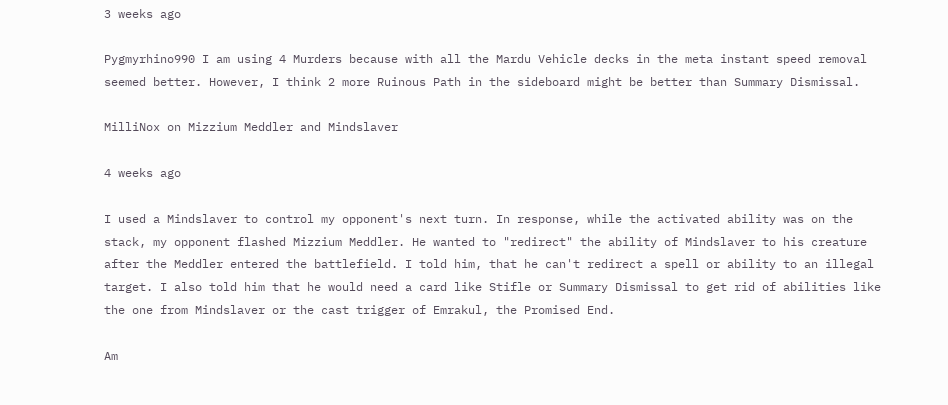3 weeks ago

Pygmyrhino990 I am using 4 Murders because with all the Mardu Vehicle decks in the meta instant speed removal seemed better. However, I think 2 more Ruinous Path in the sideboard might be better than Summary Dismissal.

MilliNox on Mizzium Meddler and Mindslaver

4 weeks ago

I used a Mindslaver to control my opponent's next turn. In response, while the activated ability was on the stack, my opponent flashed Mizzium Meddler. He wanted to "redirect" the ability of Mindslaver to his creature after the Meddler entered the battlefield. I told him, that he can't redirect a spell or ability to an illegal target. I also told him that he would need a card like Stifle or Summary Dismissal to get rid of abilities like the one from Mindslaver or the cast trigger of Emrakul, the Promised End.

Am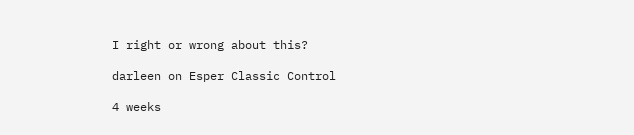I right or wrong about this?

darleen on Esper Classic Control

4 weeks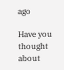ago

Have you thought about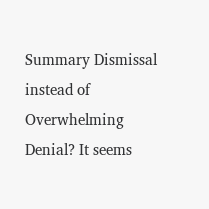Summary Dismissal instead of Overwhelming Denial? It seems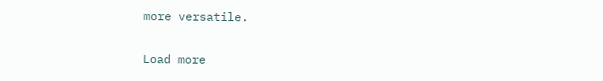more versatile.

Load more